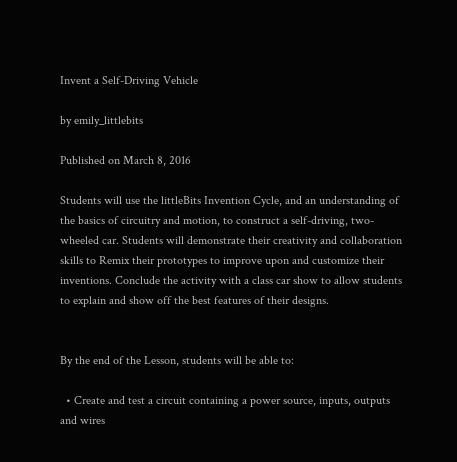Invent a Self-Driving Vehicle

by emily_littlebits

Published on March 8, 2016

Students will use the littleBits Invention Cycle, and an understanding of the basics of circuitry and motion, to construct a self-driving, two-wheeled car. Students will demonstrate their creativity and collaboration skills to Remix their prototypes to improve upon and customize their inventions. Conclude the activity with a class car show to allow students to explain and show off the best features of their designs.


By the end of the Lesson, students will be able to:

  • Create and test a circuit containing a power source, inputs, outputs and wires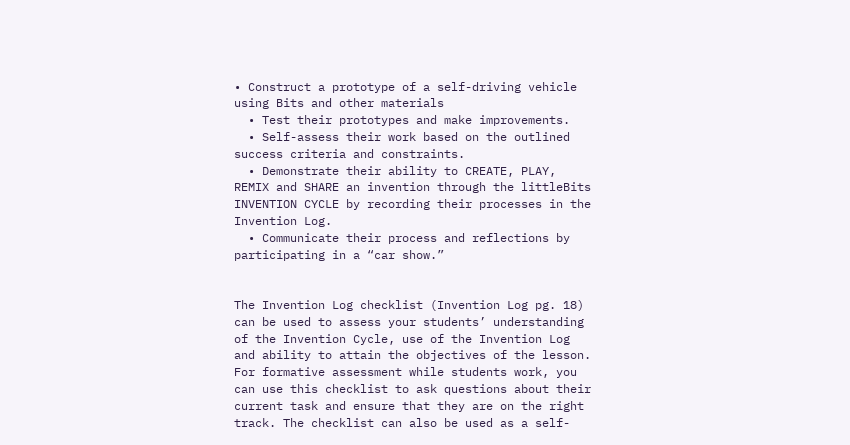• Construct a prototype of a self-driving vehicle using Bits and other materials
  • Test their prototypes and make improvements.
  • Self-assess their work based on the outlined success criteria and constraints.
  • Demonstrate their ability to CREATE, PLAY, REMIX and SHARE an invention through the littleBits INVENTION CYCLE by recording their processes in the Invention Log.
  • Communicate their process and reflections by participating in a “car show.”


The Invention Log checklist (Invention Log pg. 18) can be used to assess your students’ understanding of the Invention Cycle, use of the Invention Log and ability to attain the objectives of the lesson. For formative assessment while students work, you can use this checklist to ask questions about their current task and ensure that they are on the right track. The checklist can also be used as a self-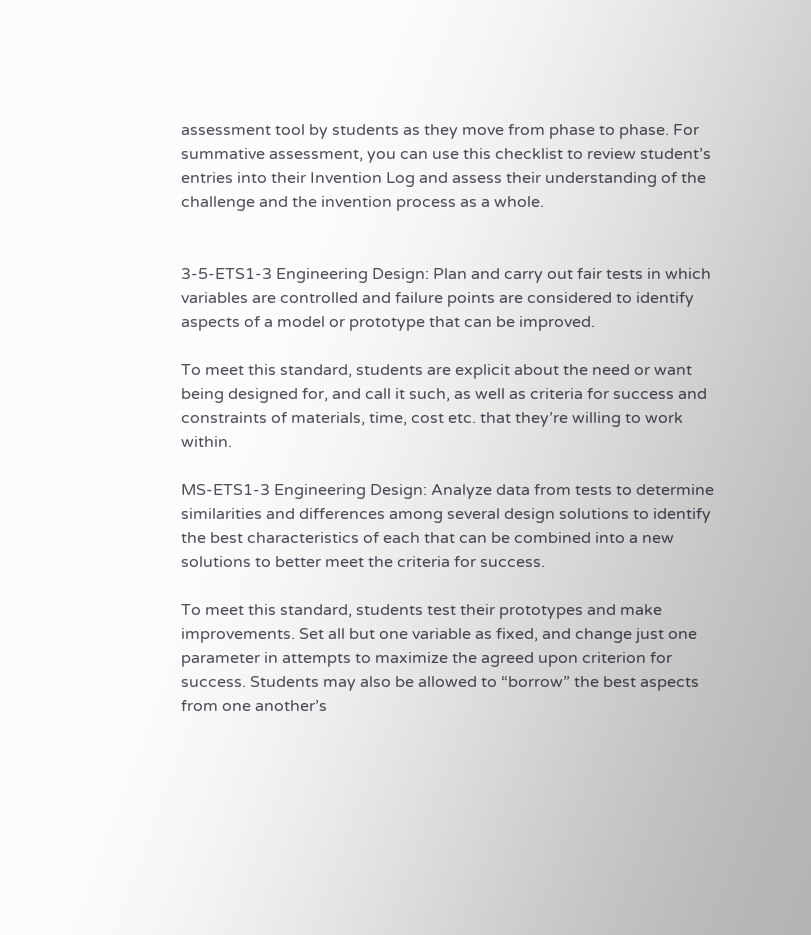assessment tool by students as they move from phase to phase. For summative assessment, you can use this checklist to review student’s entries into their Invention Log and assess their understanding of the challenge and the invention process as a whole.


3-5-ETS1-3 Engineering Design: Plan and carry out fair tests in which variables are controlled and failure points are considered to identify aspects of a model or prototype that can be improved.

To meet this standard, students are explicit about the need or want being designed for, and call it such, as well as criteria for success and constraints of materials, time, cost etc. that they’re willing to work within.

MS-ETS1-3 Engineering Design: Analyze data from tests to determine similarities and differences among several design solutions to identify the best characteristics of each that can be combined into a new solutions to better meet the criteria for success.

To meet this standard, students test their prototypes and make improvements. Set all but one variable as fixed, and change just one parameter in attempts to maximize the agreed upon criterion for success. Students may also be allowed to “borrow” the best aspects from one another’s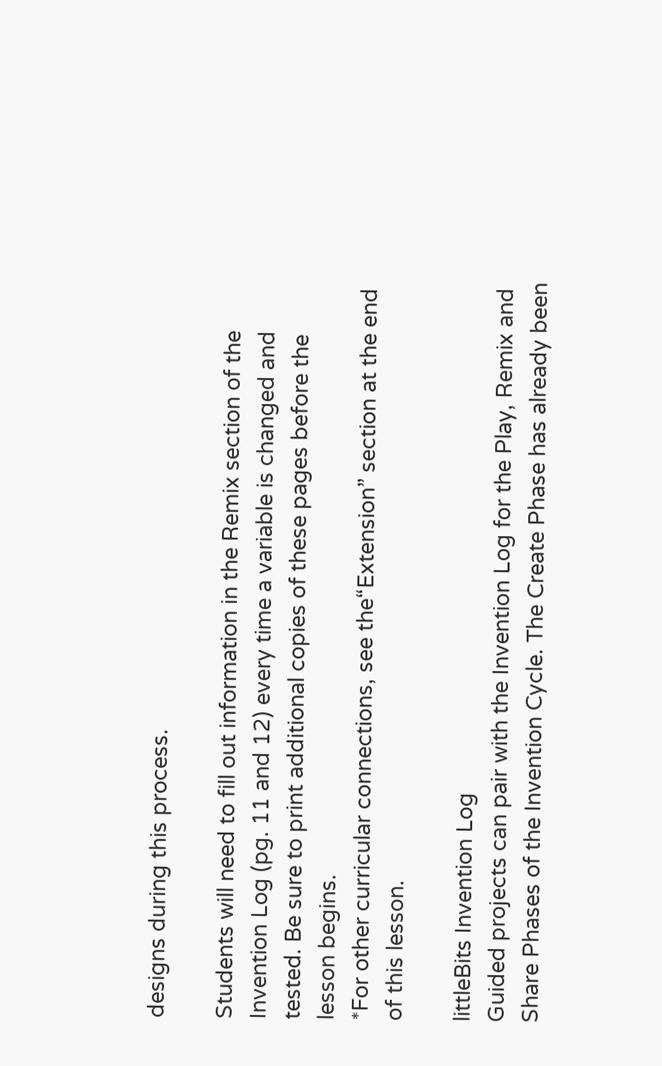designs during this process.

Students will need to fill out information in the Remix section of the Invention Log (pg. 11 and 12) every time a variable is changed and tested. Be sure to print additional copies of these pages before the lesson begins.
*For other curricular connections, see the“Extension” section at the end of this lesson.

littleBits Invention Log
Guided projects can pair with the Invention Log for the Play, Remix and Share Phases of the Invention Cycle. The Create Phase has already been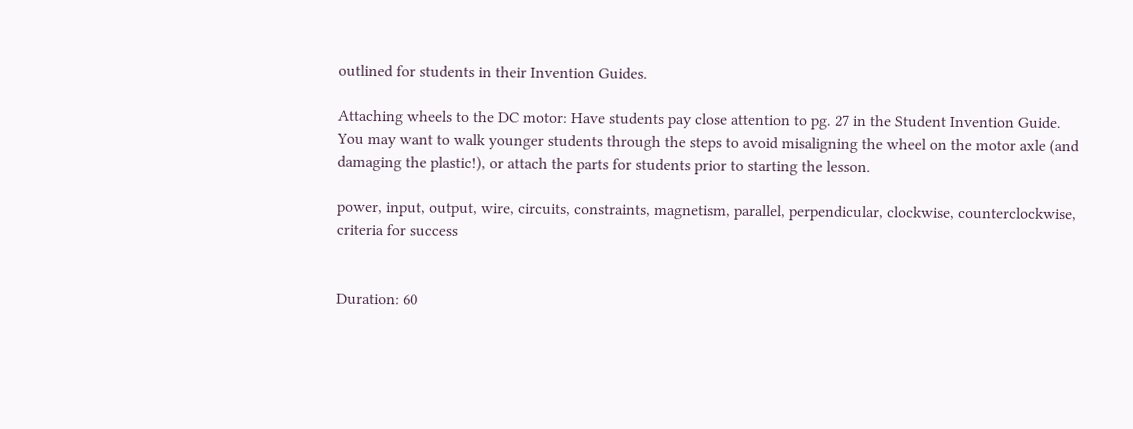outlined for students in their Invention Guides.

Attaching wheels to the DC motor: Have students pay close attention to pg. 27 in the Student Invention Guide. You may want to walk younger students through the steps to avoid misaligning the wheel on the motor axle (and damaging the plastic!), or attach the parts for students prior to starting the lesson.

power, input, output, wire, circuits, constraints, magnetism, parallel, perpendicular, clockwise, counterclockwise, criteria for success


Duration: 60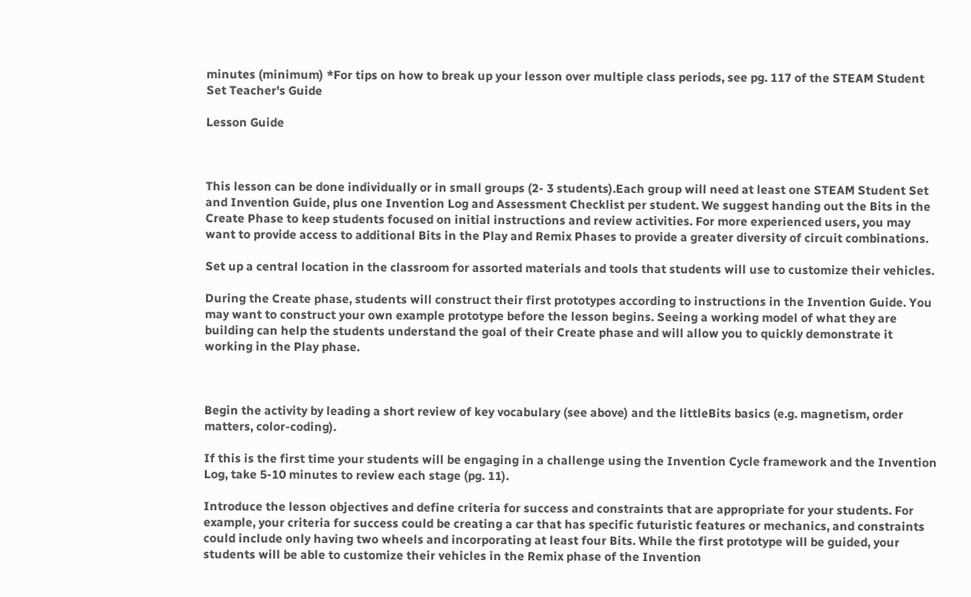minutes (minimum) *For tips on how to break up your lesson over multiple class periods, see pg. 117 of the STEAM Student Set Teacher's Guide

Lesson Guide



This lesson can be done individually or in small groups (2- 3 students).Each group will need at least one STEAM Student Set and Invention Guide, plus one Invention Log and Assessment Checklist per student. We suggest handing out the Bits in the Create Phase to keep students focused on initial instructions and review activities. For more experienced users, you may want to provide access to additional Bits in the Play and Remix Phases to provide a greater diversity of circuit combinations.

Set up a central location in the classroom for assorted materials and tools that students will use to customize their vehicles.

During the Create phase, students will construct their first prototypes according to instructions in the Invention Guide. You may want to construct your own example prototype before the lesson begins. Seeing a working model of what they are building can help the students understand the goal of their Create phase and will allow you to quickly demonstrate it working in the Play phase.



Begin the activity by leading a short review of key vocabulary (see above) and the littleBits basics (e.g. magnetism, order matters, color-coding).

If this is the first time your students will be engaging in a challenge using the Invention Cycle framework and the Invention Log, take 5-10 minutes to review each stage (pg. 11).

Introduce the lesson objectives and define criteria for success and constraints that are appropriate for your students. For example, your criteria for success could be creating a car that has specific futuristic features or mechanics, and constraints could include only having two wheels and incorporating at least four Bits. While the first prototype will be guided, your students will be able to customize their vehicles in the Remix phase of the Invention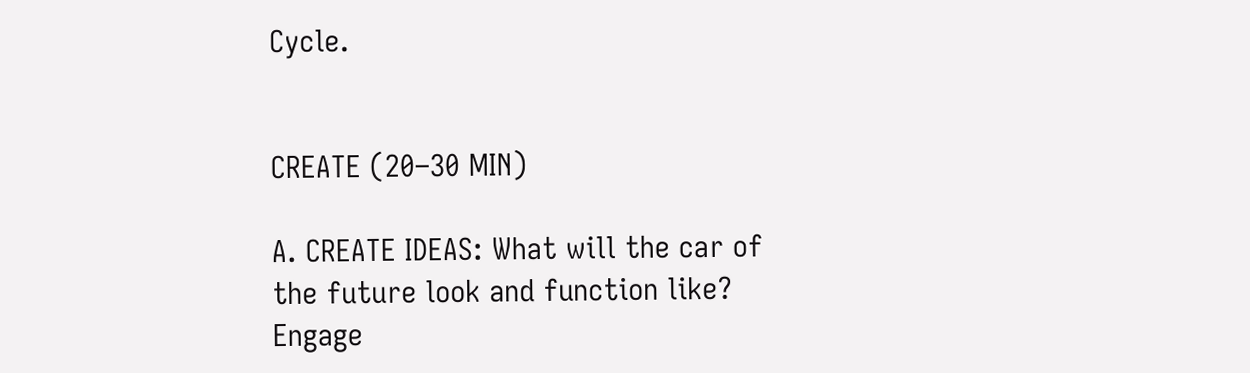Cycle.


CREATE (20–30 MIN)

A. CREATE IDEAS: What will the car of the future look and function like? Engage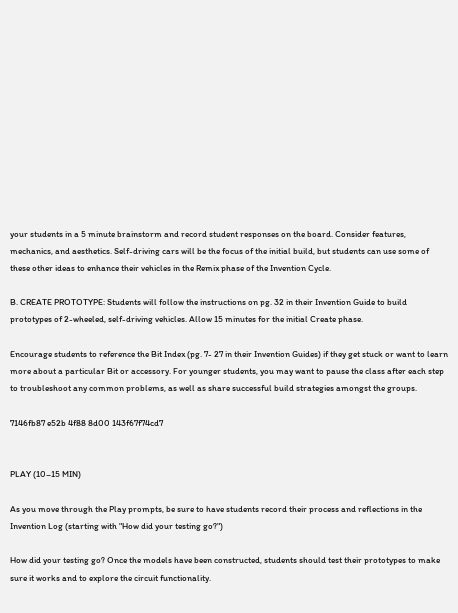your students in a 5 minute brainstorm and record student responses on the board. Consider features, mechanics, and aesthetics. Self-driving cars will be the focus of the initial build, but students can use some of these other ideas to enhance their vehicles in the Remix phase of the Invention Cycle.

B. CREATE PROTOTYPE: Students will follow the instructions on pg. 32 in their Invention Guide to build prototypes of 2-wheeled, self-driving vehicles. Allow 15 minutes for the initial Create phase.

Encourage students to reference the Bit Index (pg. 7- 27 in their Invention Guides) if they get stuck or want to learn more about a particular Bit or accessory. For younger students, you may want to pause the class after each step to troubleshoot any common problems, as well as share successful build strategies amongst the groups.

7146fb87 e52b 4f88 8d00 143f67f74cd7


PLAY (10–15 MIN)

As you move through the Play prompts, be sure to have students record their process and reflections in the Invention Log (starting with "How did your testing go?")

How did your testing go? Once the models have been constructed, students should test their prototypes to make sure it works and to explore the circuit functionality.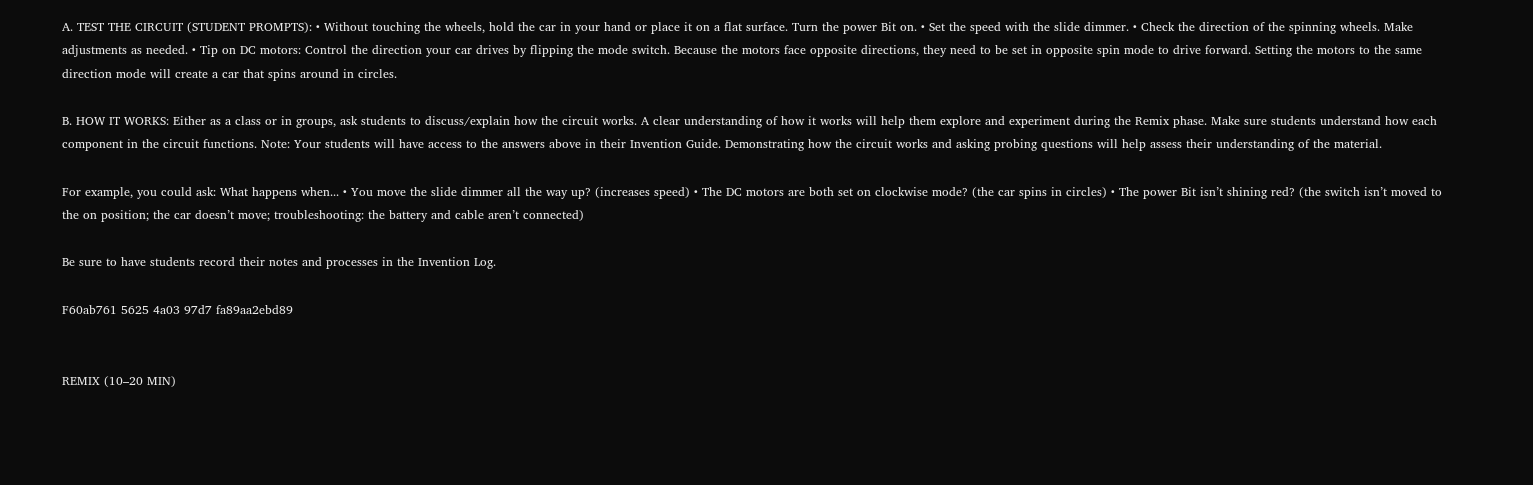A. TEST THE CIRCUIT (STUDENT PROMPTS): • Without touching the wheels, hold the car in your hand or place it on a flat surface. Turn the power Bit on. • Set the speed with the slide dimmer. • Check the direction of the spinning wheels. Make adjustments as needed. • Tip on DC motors: Control the direction your car drives by flipping the mode switch. Because the motors face opposite directions, they need to be set in opposite spin mode to drive forward. Setting the motors to the same direction mode will create a car that spins around in circles.

B. HOW IT WORKS: Either as a class or in groups, ask students to discuss/explain how the circuit works. A clear understanding of how it works will help them explore and experiment during the Remix phase. Make sure students understand how each component in the circuit functions. Note: Your students will have access to the answers above in their Invention Guide. Demonstrating how the circuit works and asking probing questions will help assess their understanding of the material.

For example, you could ask: What happens when... • You move the slide dimmer all the way up? (increases speed) • The DC motors are both set on clockwise mode? (the car spins in circles) • The power Bit isn’t shining red? (the switch isn’t moved to the on position; the car doesn’t move; troubleshooting: the battery and cable aren’t connected)

Be sure to have students record their notes and processes in the Invention Log.

F60ab761 5625 4a03 97d7 fa89aa2ebd89


REMIX (10–20 MIN)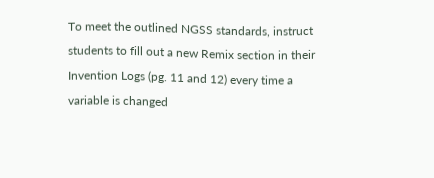To meet the outlined NGSS standards, instruct students to fill out a new Remix section in their Invention Logs (pg. 11 and 12) every time a variable is changed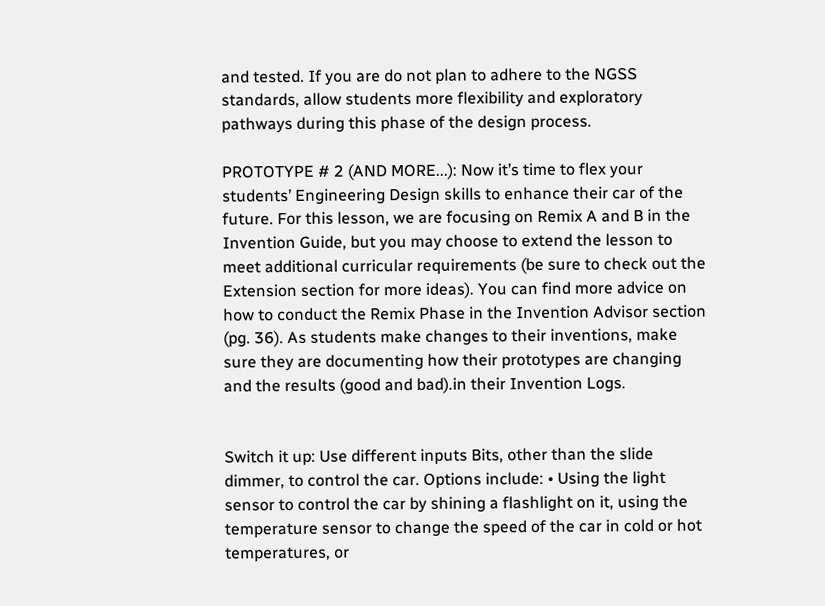and tested. If you are do not plan to adhere to the NGSS standards, allow students more flexibility and exploratory pathways during this phase of the design process.

PROTOTYPE # 2 (AND MORE...): Now it’s time to flex your students’ Engineering Design skills to enhance their car of the future. For this lesson, we are focusing on Remix A and B in the Invention Guide, but you may choose to extend the lesson to meet additional curricular requirements (be sure to check out the Extension section for more ideas). You can find more advice on how to conduct the Remix Phase in the Invention Advisor section (pg. 36). As students make changes to their inventions, make sure they are documenting how their prototypes are changing and the results (good and bad).in their Invention Logs.


Switch it up: Use different inputs Bits, other than the slide dimmer, to control the car. Options include: • Using the light sensor to control the car by shining a flashlight on it, using the temperature sensor to change the speed of the car in cold or hot temperatures, or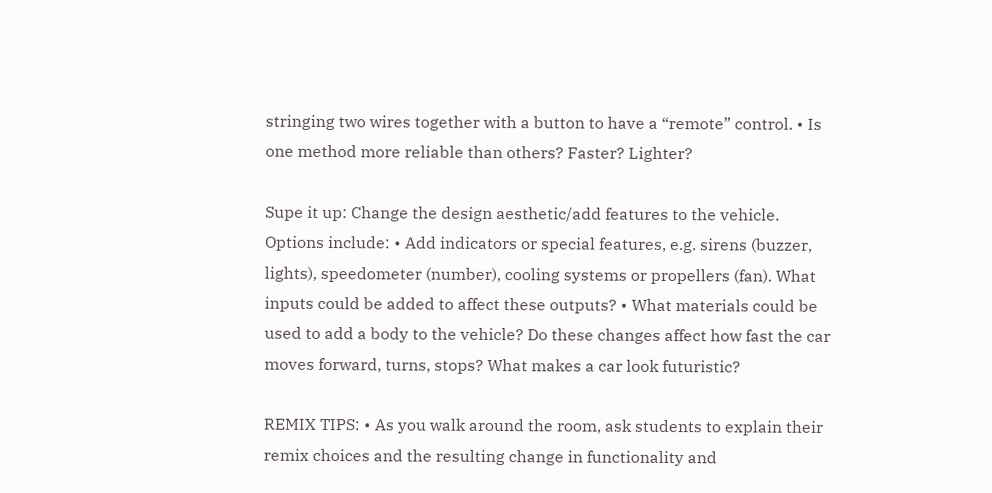stringing two wires together with a button to have a “remote” control. • Is one method more reliable than others? Faster? Lighter?

Supe it up: Change the design aesthetic/add features to the vehicle. Options include: • Add indicators or special features, e.g. sirens (buzzer, lights), speedometer (number), cooling systems or propellers (fan). What inputs could be added to affect these outputs? • What materials could be used to add a body to the vehicle? Do these changes affect how fast the car moves forward, turns, stops? What makes a car look futuristic?

REMIX TIPS: • As you walk around the room, ask students to explain their remix choices and the resulting change in functionality and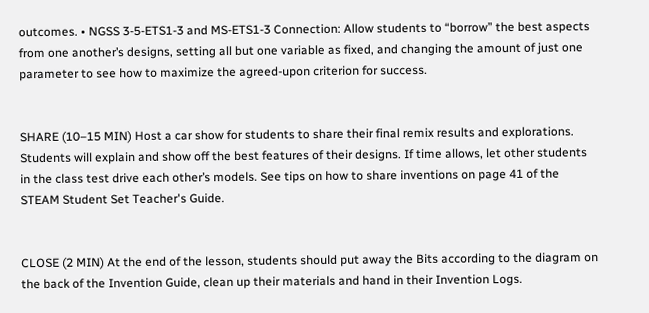outcomes. • NGSS 3-5-ETS1-3 and MS-ETS1-3 Connection: Allow students to “borrow” the best aspects from one another’s designs, setting all but one variable as fixed, and changing the amount of just one parameter to see how to maximize the agreed-upon criterion for success.


SHARE (10–15 MIN) Host a car show for students to share their final remix results and explorations. Students will explain and show off the best features of their designs. If time allows, let other students in the class test drive each other’s models. See tips on how to share inventions on page 41 of the STEAM Student Set Teacher's Guide.


CLOSE (2 MIN) At the end of the lesson, students should put away the Bits according to the diagram on the back of the Invention Guide, clean up their materials and hand in their Invention Logs.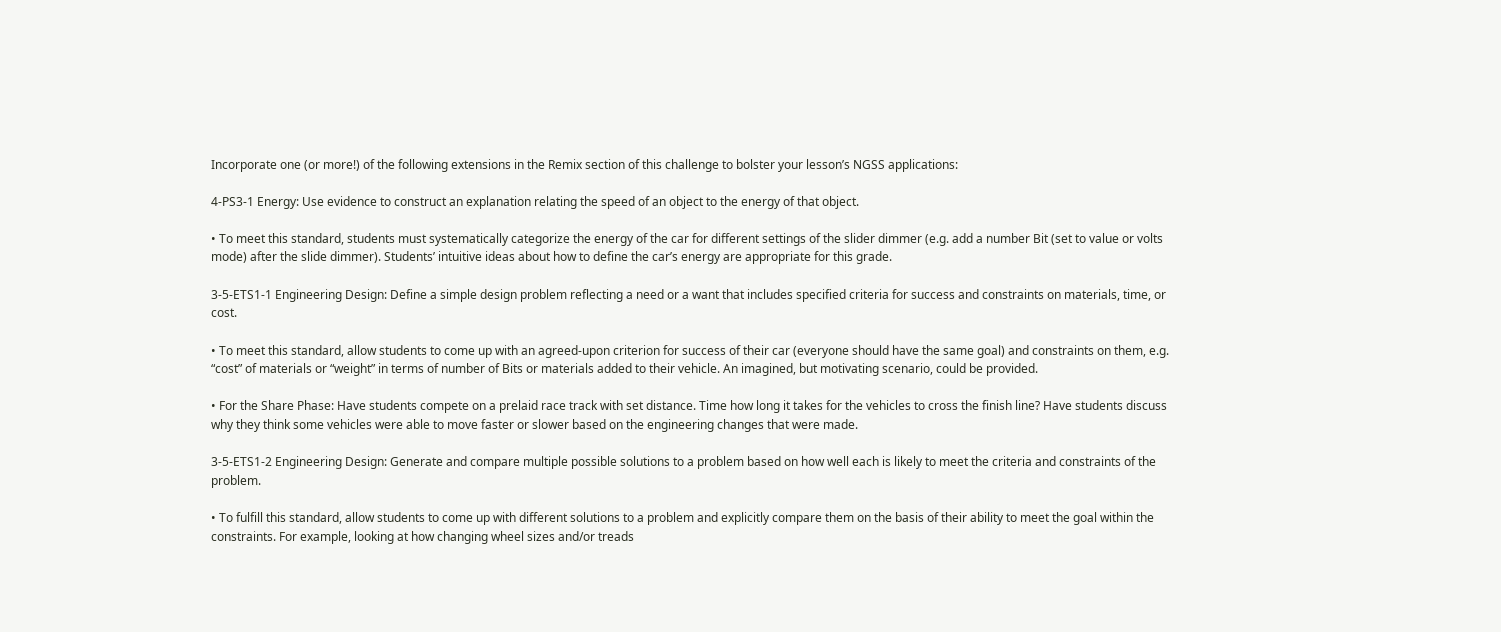Incorporate one (or more!) of the following extensions in the Remix section of this challenge to bolster your lesson’s NGSS applications:

4-PS3-1 Energy: Use evidence to construct an explanation relating the speed of an object to the energy of that object.

• To meet this standard, students must systematically categorize the energy of the car for different settings of the slider dimmer (e.g. add a number Bit (set to value or volts mode) after the slide dimmer). Students’ intuitive ideas about how to define the car’s energy are appropriate for this grade.

3-5-ETS1-1 Engineering Design: Define a simple design problem reflecting a need or a want that includes specified criteria for success and constraints on materials, time, or cost.

• To meet this standard, allow students to come up with an agreed-upon criterion for success of their car (everyone should have the same goal) and constraints on them, e.g. “cost” of materials or “weight” in terms of number of Bits or materials added to their vehicle. An imagined, but motivating scenario, could be provided.

• For the Share Phase: Have students compete on a prelaid race track with set distance. Time how long it takes for the vehicles to cross the finish line? Have students discuss why they think some vehicles were able to move faster or slower based on the engineering changes that were made.

3-5-ETS1-2 Engineering Design: Generate and compare multiple possible solutions to a problem based on how well each is likely to meet the criteria and constraints of the problem.

• To fulfill this standard, allow students to come up with different solutions to a problem and explicitly compare them on the basis of their ability to meet the goal within the constraints. For example, looking at how changing wheel sizes and/or treads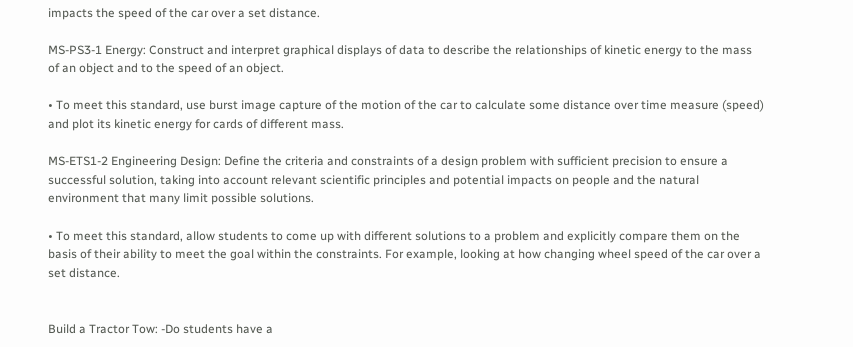impacts the speed of the car over a set distance.

MS-PS3-1 Energy: Construct and interpret graphical displays of data to describe the relationships of kinetic energy to the mass of an object and to the speed of an object.

• To meet this standard, use burst image capture of the motion of the car to calculate some distance over time measure (speed) and plot its kinetic energy for cards of different mass.

MS-ETS1-2 Engineering Design: Define the criteria and constraints of a design problem with sufficient precision to ensure a successful solution, taking into account relevant scientific principles and potential impacts on people and the natural environment that many limit possible solutions.

• To meet this standard, allow students to come up with different solutions to a problem and explicitly compare them on the basis of their ability to meet the goal within the constraints. For example, looking at how changing wheel speed of the car over a set distance.


Build a Tractor Tow: -Do students have a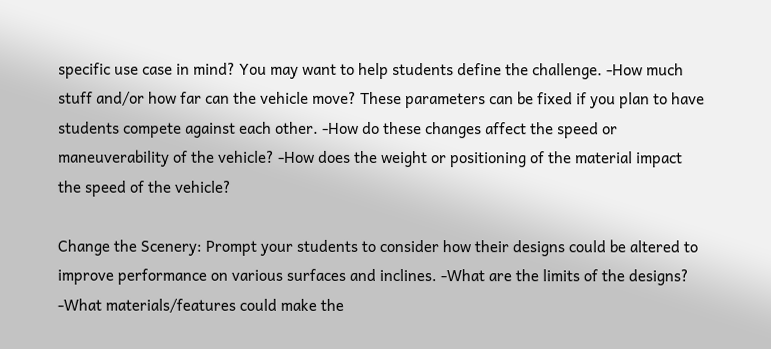specific use case in mind? You may want to help students define the challenge. -How much stuff and/or how far can the vehicle move? These parameters can be fixed if you plan to have students compete against each other. -How do these changes affect the speed or maneuverability of the vehicle? -How does the weight or positioning of the material impact the speed of the vehicle?

Change the Scenery: Prompt your students to consider how their designs could be altered to improve performance on various surfaces and inclines. -What are the limits of the designs? -What materials/features could make the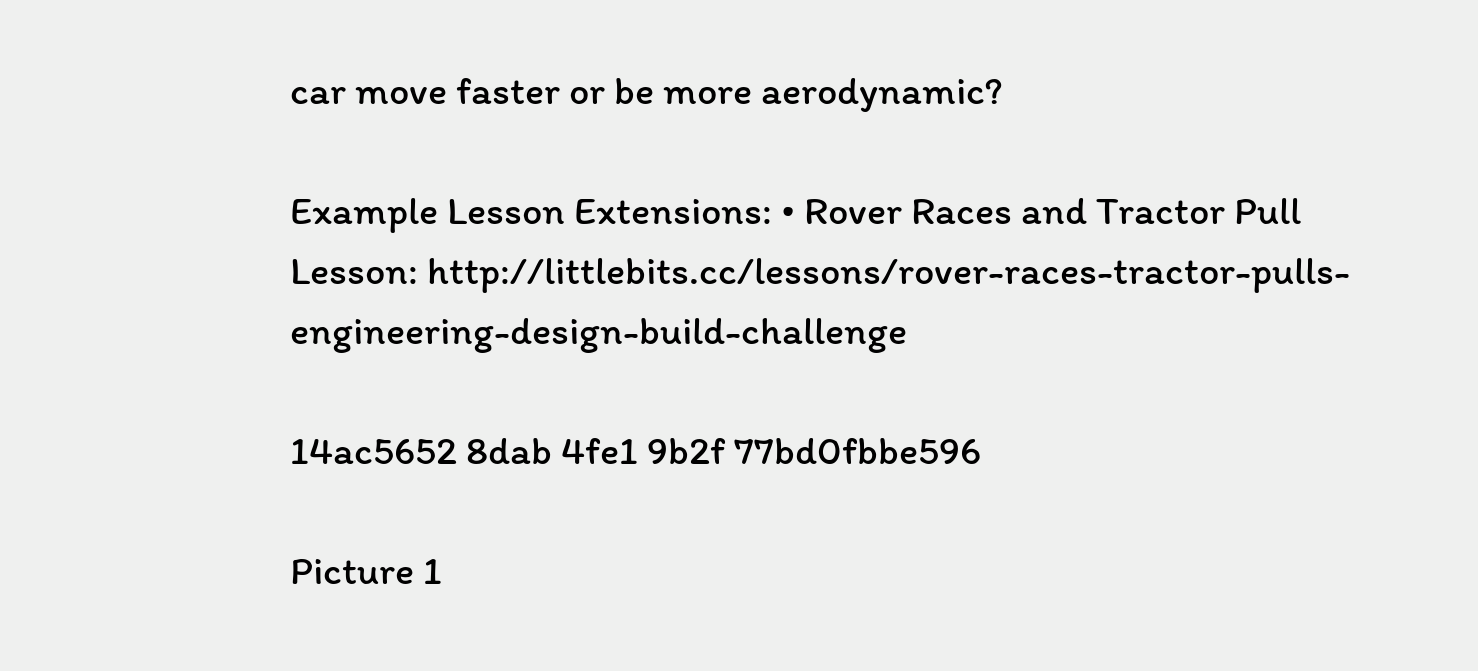car move faster or be more aerodynamic?

Example Lesson Extensions: • Rover Races and Tractor Pull Lesson: http://littlebits.cc/lessons/rover-races-tractor-pulls-engineering-design-build-challenge

14ac5652 8dab 4fe1 9b2f 77bd0fbbe596

Picture 1